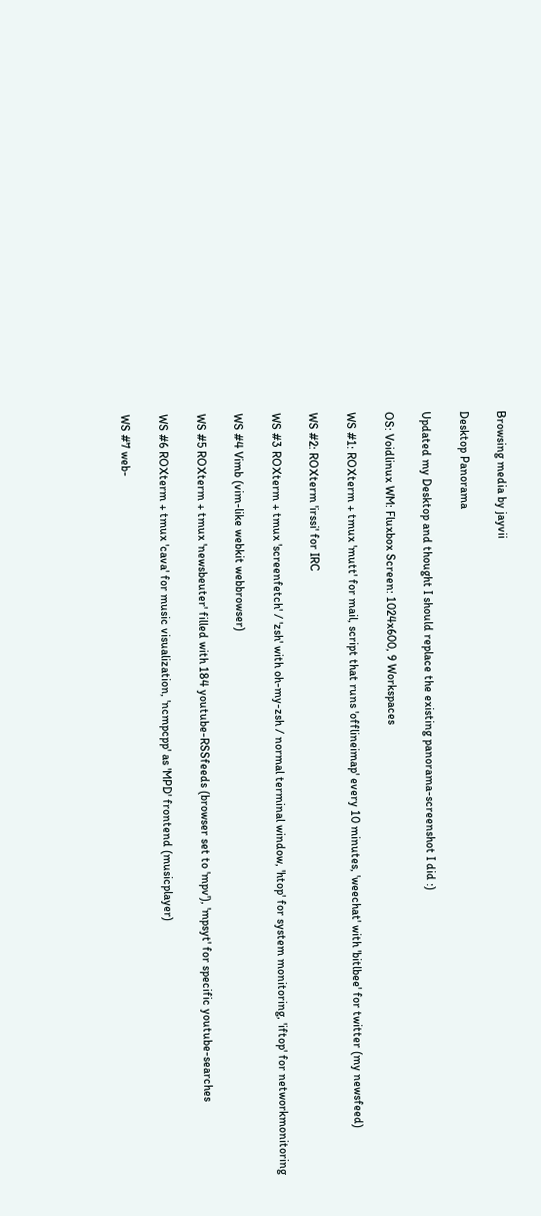Browsing media by jayvii

Desktop Panorama

Updated my Desktop and thought I should replace the existing panorama-screenshot I did :)

OS: Voidlinux WM: Fluxbox Screen: 1024x600, 9 Workspaces

WS #1: ROXterm + tmux 'mutt' for mail, script that runs 'offlineimap' every 10 minutes, 'weechat' with 'bitlbee' for twitter (my newsfeed)

WS #2: ROXterm 'irssi' for IRC

WS #3 ROXterm + tmux 'screenfetch' / 'zsh' with oh-my-zsh / normal terminal window, 'htop' for system monitoring, 'iftop' for networkmonitoring

WS #4 Vimb (vim-like webkit webbrowser)

WS #5 ROXterm + tmux 'newsbeuter' filled with 184 youtube-RSSfeeds (browser set to 'mpv'), 'mpsyt' for specific youtube-searches

WS #6 ROXterm + tmux 'cava' for music visualization, 'ncmpcpp' as 'MPD' frontend (musicplayer)

WS #7 web-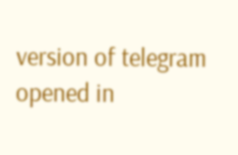version of telegram opened in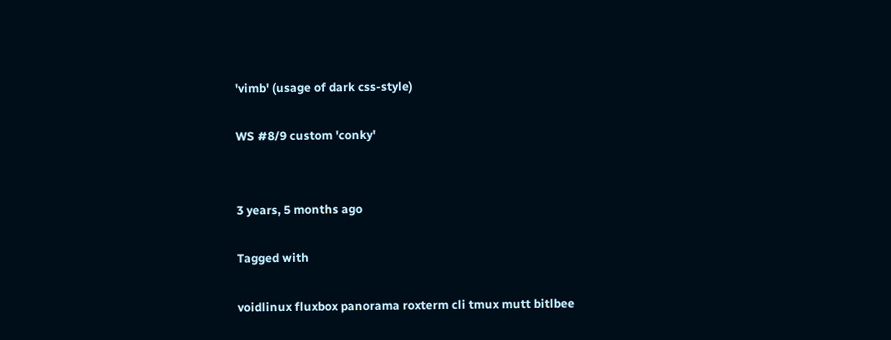'vimb' (usage of dark css-style)

WS #8/9 custom 'conky'


3 years, 5 months ago

Tagged with

voidlinux fluxbox panorama roxterm cli tmux mutt bitlbee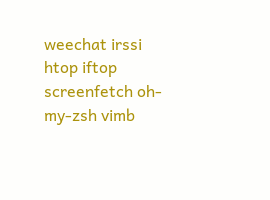weechat irssi htop iftop screenfetch oh-my-zsh vimb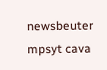newsbeuter mpsyt cava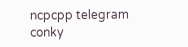ncpcpp telegram conky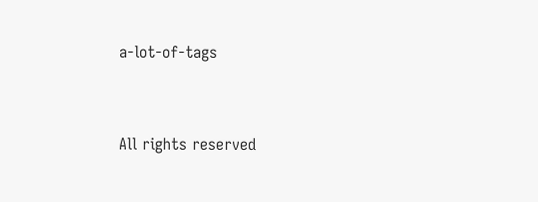a-lot-of-tags


All rights reserved